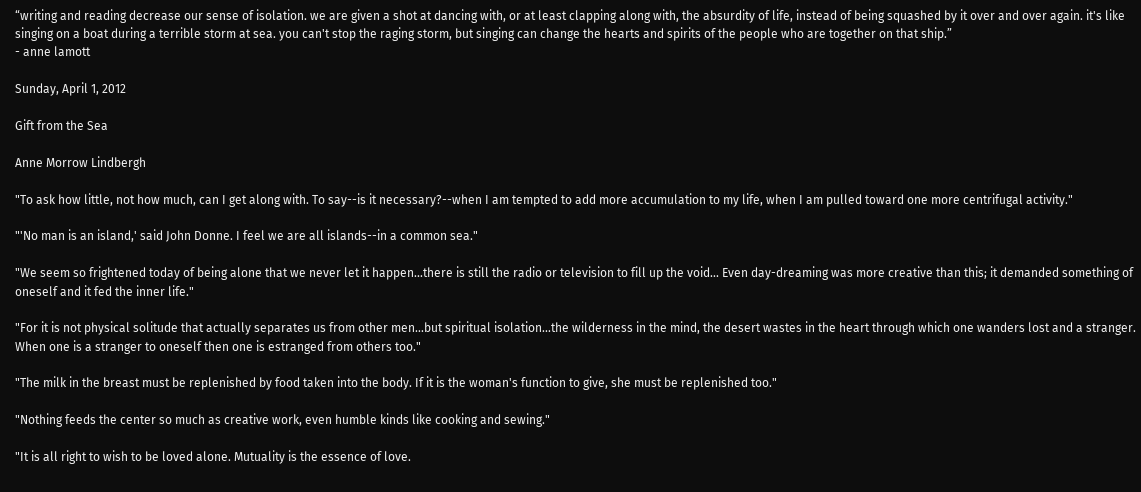“writing and reading decrease our sense of isolation. we are given a shot at dancing with, or at least clapping along with, the absurdity of life, instead of being squashed by it over and over again. it's like singing on a boat during a terrible storm at sea. you can't stop the raging storm, but singing can change the hearts and spirits of the people who are together on that ship.”
- anne lamott

Sunday, April 1, 2012

Gift from the Sea

Anne Morrow Lindbergh

"To ask how little, not how much, can I get along with. To say--is it necessary?--when I am tempted to add more accumulation to my life, when I am pulled toward one more centrifugal activity."

"'No man is an island,' said John Donne. I feel we are all islands--in a common sea."

"We seem so frightened today of being alone that we never let it happen...there is still the radio or television to fill up the void... Even day-dreaming was more creative than this; it demanded something of oneself and it fed the inner life."

"For it is not physical solitude that actually separates us from other men...but spiritual isolation...the wilderness in the mind, the desert wastes in the heart through which one wanders lost and a stranger. When one is a stranger to oneself then one is estranged from others too."

"The milk in the breast must be replenished by food taken into the body. If it is the woman's function to give, she must be replenished too."

"Nothing feeds the center so much as creative work, even humble kinds like cooking and sewing."

"It is all right to wish to be loved alone. Mutuality is the essence of love.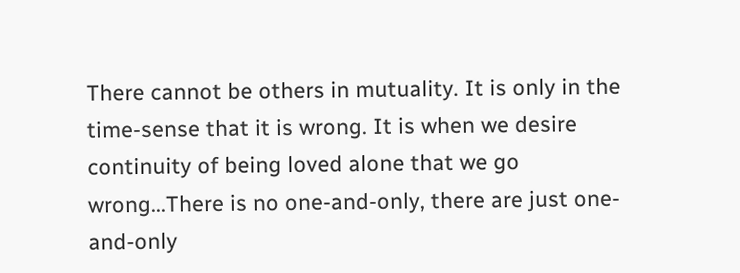There cannot be others in mutuality. It is only in the time-sense that it is wrong. It is when we desire continuity of being loved alone that we go wrong...There is no one-and-only, there are just one-and-only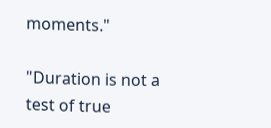moments."

"Duration is not a test of true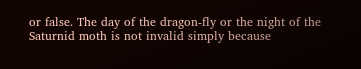or false. The day of the dragon-fly or the night of the Saturnid moth is not invalid simply because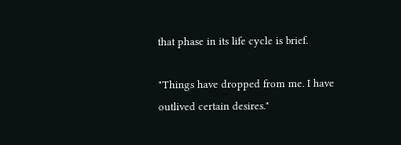that phase in its life cycle is brief.

"Things have dropped from me. I have outlived certain desires."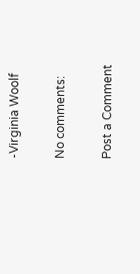-Virginia Woolf

No comments:

Post a Comment